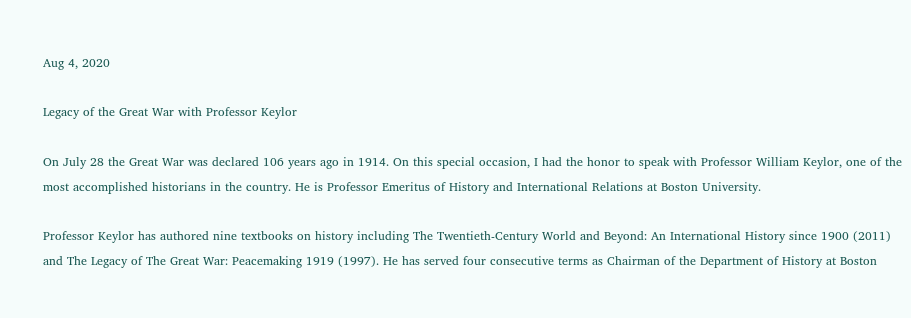Aug 4, 2020

Legacy of the Great War with Professor Keylor

On July 28 the Great War was declared 106 years ago in 1914. On this special occasion, I had the honor to speak with Professor William Keylor, one of the most accomplished historians in the country. He is Professor Emeritus of History and International Relations at Boston University.

Professor Keylor has authored nine textbooks on history including The Twentieth-Century World and Beyond: An International History since 1900 (2011) and The Legacy of The Great War: Peacemaking 1919 (1997). He has served four consecutive terms as Chairman of the Department of History at Boston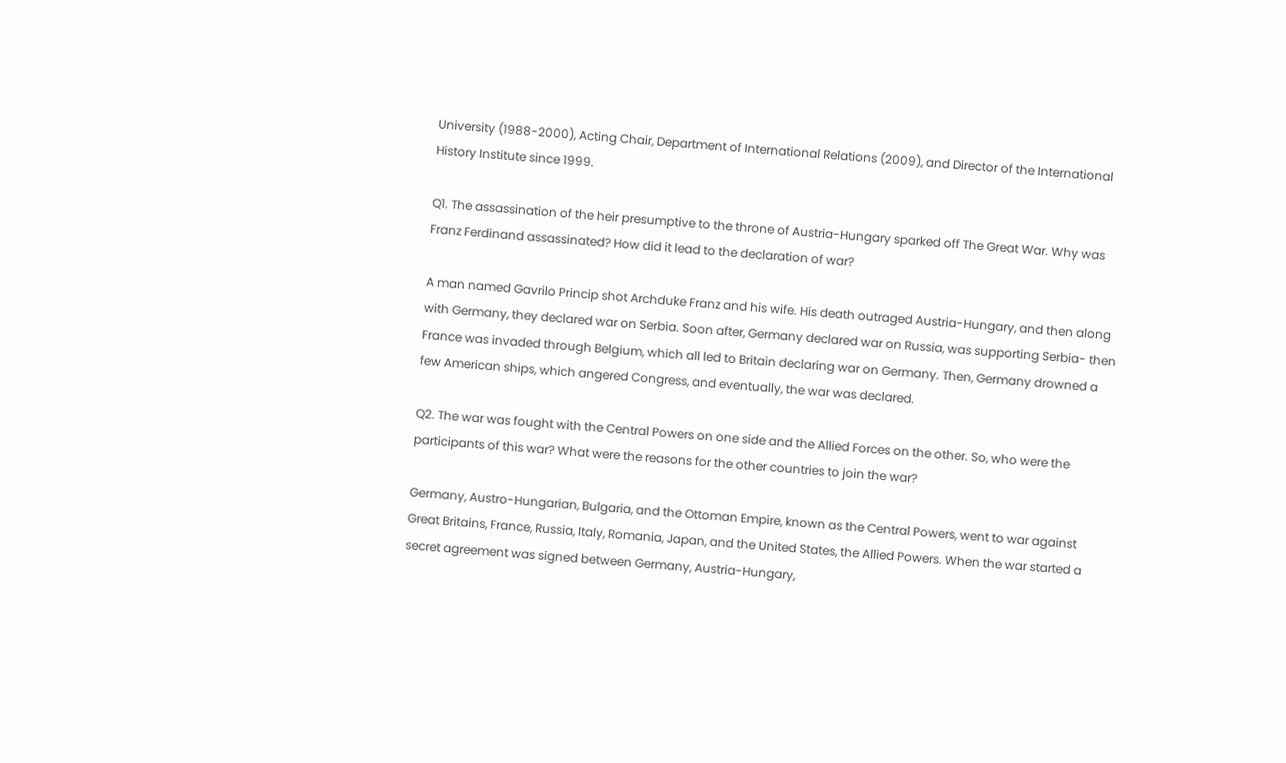University (1988-2000), Acting Chair, Department of International Relations (2009), and Director of the International History Institute since 1999.

Q1. The assassination of the heir presumptive to the throne of Austria-Hungary sparked off The Great War. Why was Franz Ferdinand assassinated? How did it lead to the declaration of war?

A man named Gavrilo Princip shot Archduke Franz and his wife. His death outraged Austria-Hungary, and then along with Germany, they declared war on Serbia. Soon after, Germany declared war on Russia, was supporting Serbia- then France was invaded through Belgium, which all led to Britain declaring war on Germany. Then, Germany drowned a few American ships, which angered Congress, and eventually, the war was declared.

Q2. The war was fought with the Central Powers on one side and the Allied Forces on the other. So, who were the participants of this war? What were the reasons for the other countries to join the war?

Germany, Austro-Hungarian, Bulgaria, and the Ottoman Empire, known as the Central Powers, went to war against Great Britains, France, Russia, Italy, Romania, Japan, and the United States, the Allied Powers. When the war started a secret agreement was signed between Germany, Austria-Hungary,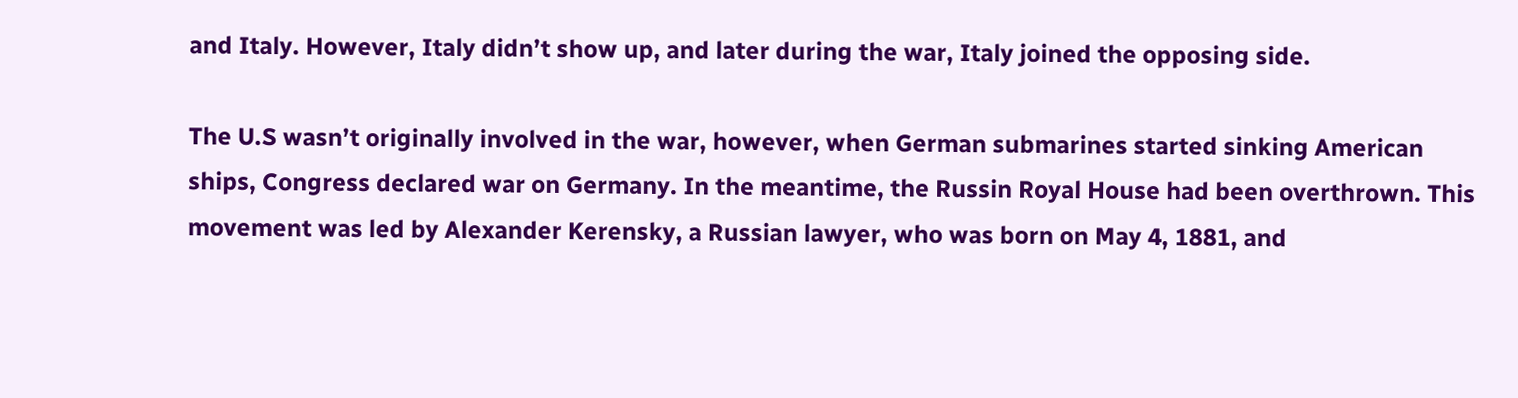and Italy. However, Italy didn’t show up, and later during the war, Italy joined the opposing side.

The U.S wasn’t originally involved in the war, however, when German submarines started sinking American ships, Congress declared war on Germany. In the meantime, the Russin Royal House had been overthrown. This movement was led by Alexander Kerensky, a Russian lawyer, who was born on May 4, 1881, and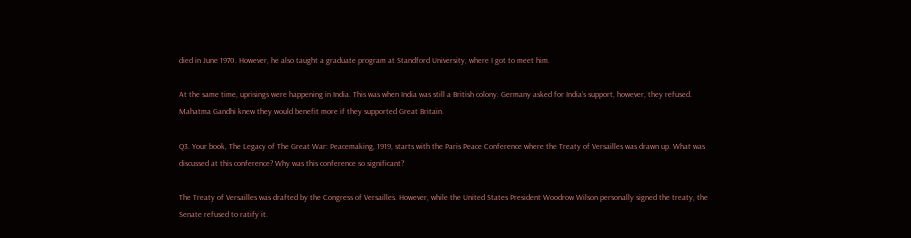died in June 1970. However, he also taught a graduate program at Standford University, where I got to meet him.

At the same time, uprisings were happening in India. This was when India was still a British colony. Germany asked for India’s support, however, they refused. Mahatma Gandhi knew they would benefit more if they supported Great Britain.

Q3. Your book, The Legacy of The Great War: Peacemaking, 1919, starts with the Paris Peace Conference where the Treaty of Versailles was drawn up. What was discussed at this conference? Why was this conference so significant?

The Treaty of Versailles was drafted by the Congress of Versailles. However, while the United States President Woodrow Wilson personally signed the treaty, the Senate refused to ratify it.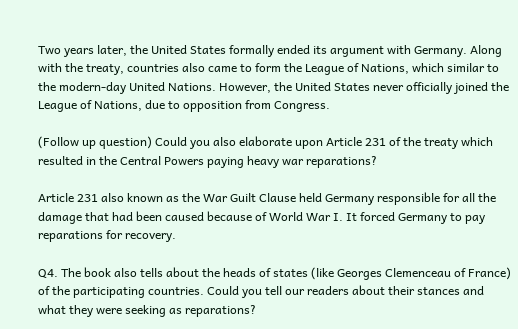Two years later, the United States formally ended its argument with Germany. Along with the treaty, countries also came to form the League of Nations, which similar to the modern-day United Nations. However, the United States never officially joined the League of Nations, due to opposition from Congress.

(Follow up question) Could you also elaborate upon Article 231 of the treaty which resulted in the Central Powers paying heavy war reparations?

Article 231 also known as the War Guilt Clause held Germany responsible for all the damage that had been caused because of World War I. It forced Germany to pay reparations for recovery.

Q4. The book also tells about the heads of states (like Georges Clemenceau of France) of the participating countries. Could you tell our readers about their stances and what they were seeking as reparations?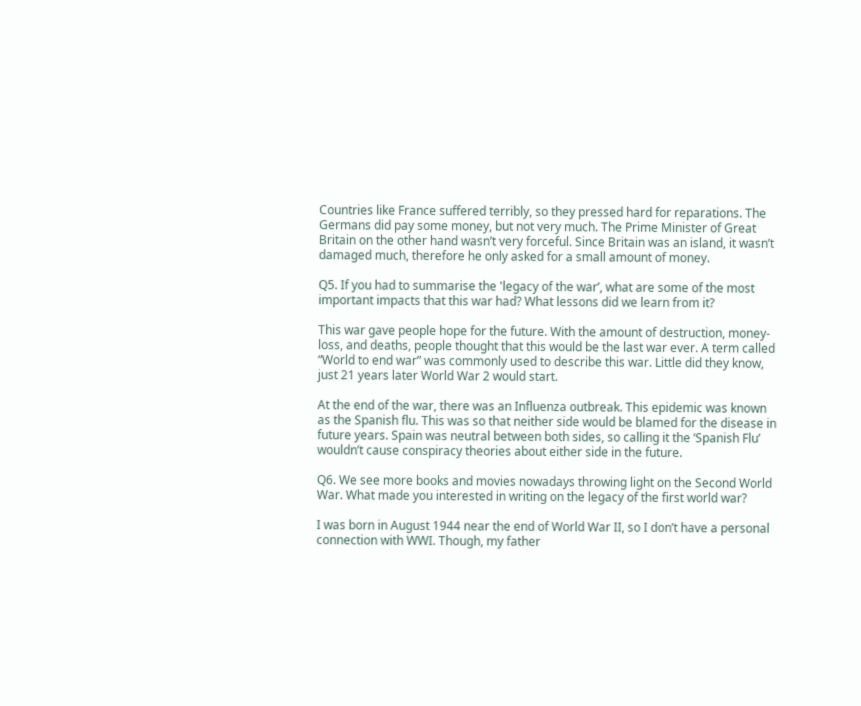Countries like France suffered terribly, so they pressed hard for reparations. The Germans did pay some money, but not very much. The Prime Minister of Great Britain on the other hand wasn’t very forceful. Since Britain was an island, it wasn’t damaged much, therefore he only asked for a small amount of money.

Q5. If you had to summarise the 'legacy of the war’, what are some of the most important impacts that this war had? What lessons did we learn from it?

This war gave people hope for the future. With the amount of destruction, money-loss, and deaths, people thought that this would be the last war ever. A term called “World to end war” was commonly used to describe this war. Little did they know, just 21 years later World War 2 would start.

At the end of the war, there was an Influenza outbreak. This epidemic was known as the Spanish flu. This was so that neither side would be blamed for the disease in future years. Spain was neutral between both sides, so calling it the ‘Spanish Flu’ wouldn’t cause conspiracy theories about either side in the future.

Q6. We see more books and movies nowadays throwing light on the Second World War. What made you interested in writing on the legacy of the first world war?

I was born in August 1944 near the end of World War II, so I don’t have a personal connection with WWI. Though, my father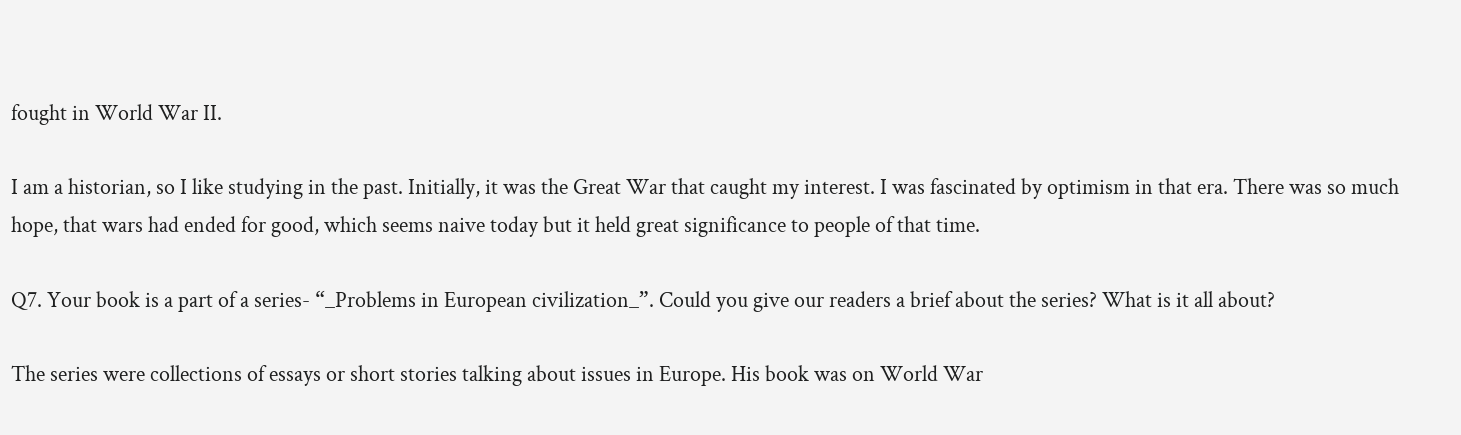fought in World War II.

I am a historian, so I like studying in the past. Initially, it was the Great War that caught my interest. I was fascinated by optimism in that era. There was so much hope, that wars had ended for good, which seems naive today but it held great significance to people of that time.

Q7. Your book is a part of a series- “_Problems in European civilization_”. Could you give our readers a brief about the series? What is it all about?

The series were collections of essays or short stories talking about issues in Europe. His book was on World War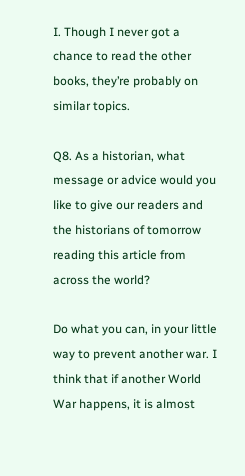I. Though I never got a chance to read the other books, they’re probably on similar topics.

Q8. As a historian, what message or advice would you like to give our readers and the historians of tomorrow reading this article from across the world?

Do what you can, in your little way to prevent another war. I think that if another World War happens, it is almost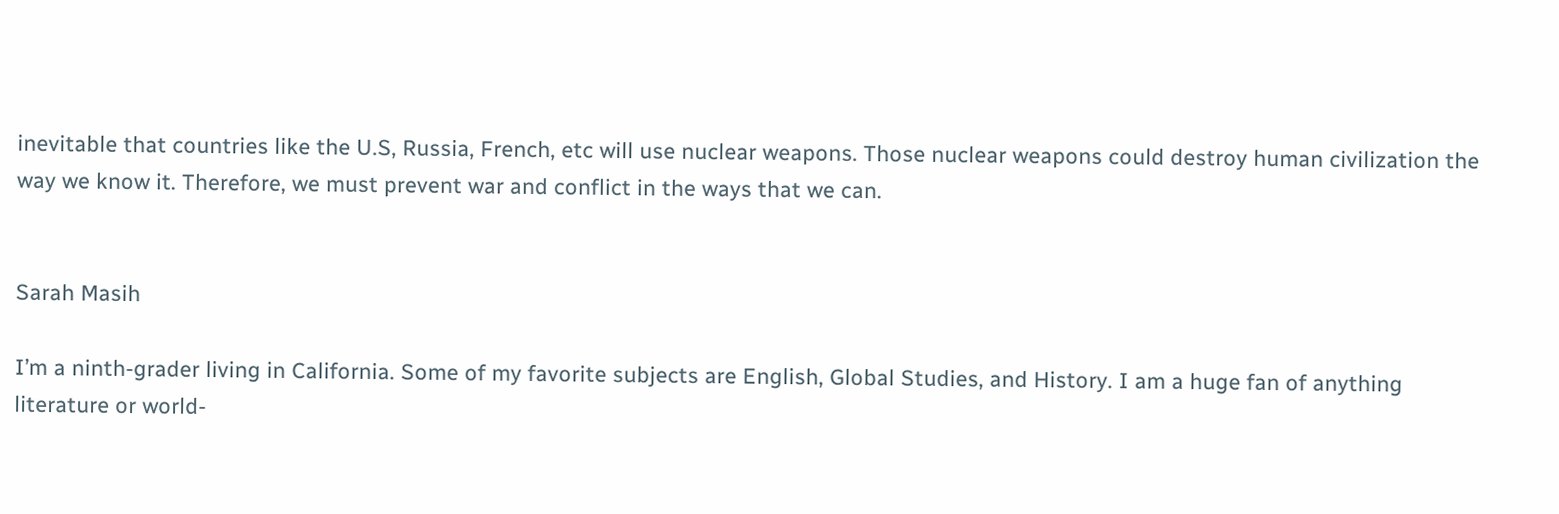inevitable that countries like the U.S, Russia, French, etc will use nuclear weapons. Those nuclear weapons could destroy human civilization the way we know it. Therefore, we must prevent war and conflict in the ways that we can.


Sarah Masih

I’m a ninth-grader living in California. Some of my favorite subjects are English, Global Studies, and History. I am a huge fan of anything literature or world-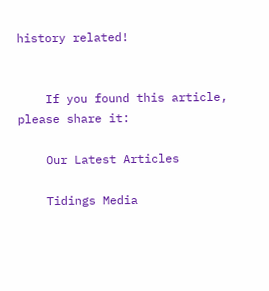history related!


    If you found this article, please share it:

    Our Latest Articles

    Tidings Media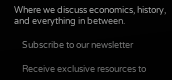Where we discuss economics, history, and everything in between.

    Subscribe to our newsletter

    Receive exclusive resources to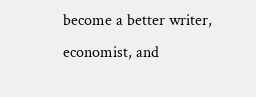become a better writer, economist, and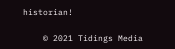historian!

    © 2021 Tidings Media